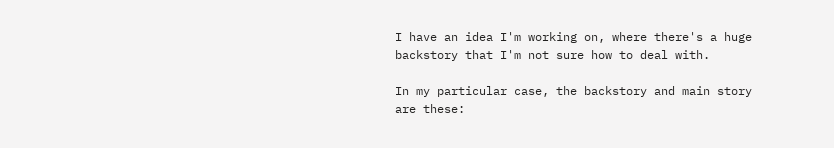I have an idea I'm working on, where there's a huge backstory that I'm not sure how to deal with.

In my particular case, the backstory and main story are these: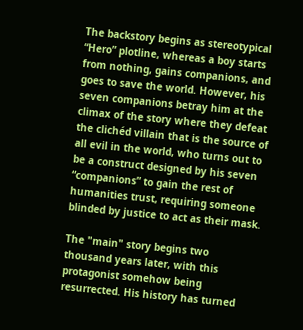The backstory begins as stereotypical “Hero” plotline, whereas a boy starts from nothing, gains companions, and goes to save the world. However, his seven companions betray him at the climax of the story where they defeat the clichéd villain that is the source of all evil in the world, who turns out to be a construct designed by his seven “companions” to gain the rest of humanities trust, requiring someone blinded by justice to act as their mask.

The "main" story begins two thousand years later, with this protagonist somehow being resurrected. His history has turned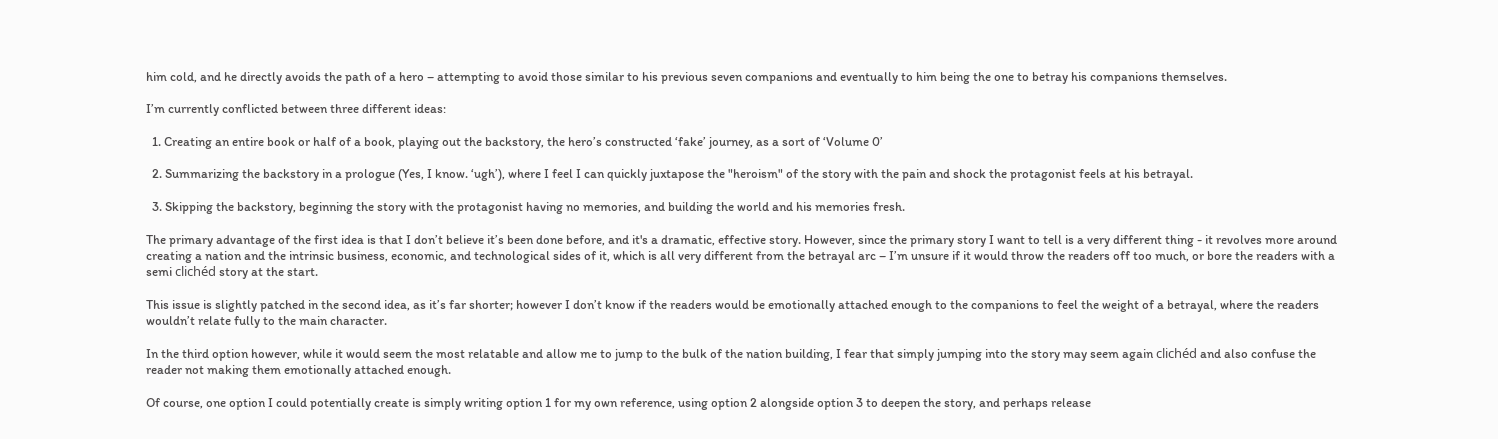him cold, and he directly avoids the path of a hero – attempting to avoid those similar to his previous seven companions and eventually to him being the one to betray his companions themselves.

I’m currently conflicted between three different ideas:

  1. Creating an entire book or half of a book, playing out the backstory, the hero’s constructed ‘fake’ journey, as a sort of ‘Volume 0’

  2. Summarizing the backstory in a prologue (Yes, I know. ‘ugh’), where I feel I can quickly juxtapose the "heroism" of the story with the pain and shock the protagonist feels at his betrayal.

  3. Skipping the backstory, beginning the story with the protagonist having no memories, and building the world and his memories fresh.

The primary advantage of the first idea is that I don’t believe it’s been done before, and it's a dramatic, effective story. However, since the primary story I want to tell is a very different thing - it revolves more around creating a nation and the intrinsic business, economic, and technological sides of it, which is all very different from the betrayal arc – I’m unsure if it would throw the readers off too much, or bore the readers with a semi clichéd story at the start.

This issue is slightly patched in the second idea, as it’s far shorter; however I don’t know if the readers would be emotionally attached enough to the companions to feel the weight of a betrayal, where the readers wouldn’t relate fully to the main character.

In the third option however, while it would seem the most relatable and allow me to jump to the bulk of the nation building, I fear that simply jumping into the story may seem again clichéd and also confuse the reader not making them emotionally attached enough.

Of course, one option I could potentially create is simply writing option 1 for my own reference, using option 2 alongside option 3 to deepen the story, and perhaps release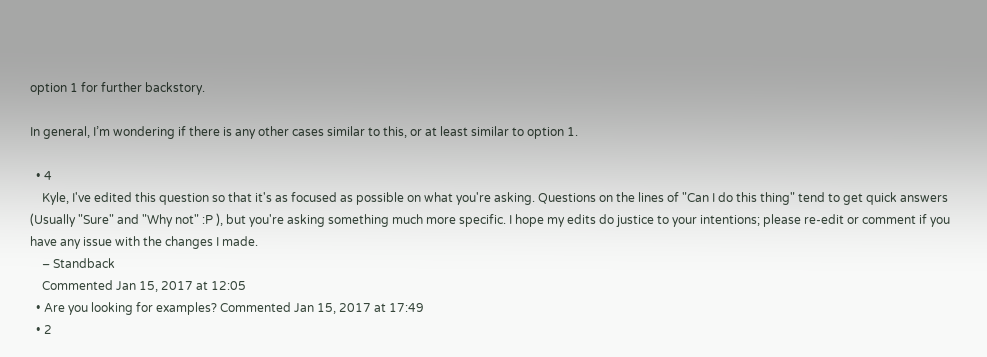option 1 for further backstory.

In general, I’m wondering if there is any other cases similar to this, or at least similar to option 1.

  • 4
    Kyle, I've edited this question so that it's as focused as possible on what you're asking. Questions on the lines of "Can I do this thing" tend to get quick answers (Usually "Sure" and "Why not" :P ), but you're asking something much more specific. I hope my edits do justice to your intentions; please re-edit or comment if you have any issue with the changes I made.
    – Standback
    Commented Jan 15, 2017 at 12:05
  • Are you looking for examples? Commented Jan 15, 2017 at 17:49
  • 2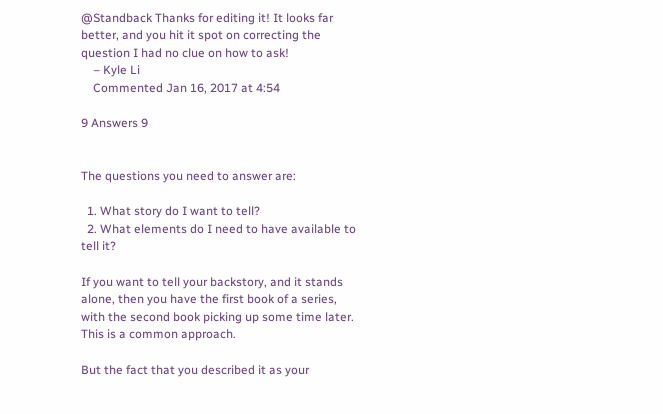@Standback Thanks for editing it! It looks far better, and you hit it spot on correcting the question I had no clue on how to ask!
    – Kyle Li
    Commented Jan 16, 2017 at 4:54

9 Answers 9


The questions you need to answer are:

  1. What story do I want to tell?
  2. What elements do I need to have available to tell it?

If you want to tell your backstory, and it stands alone, then you have the first book of a series, with the second book picking up some time later. This is a common approach.

But the fact that you described it as your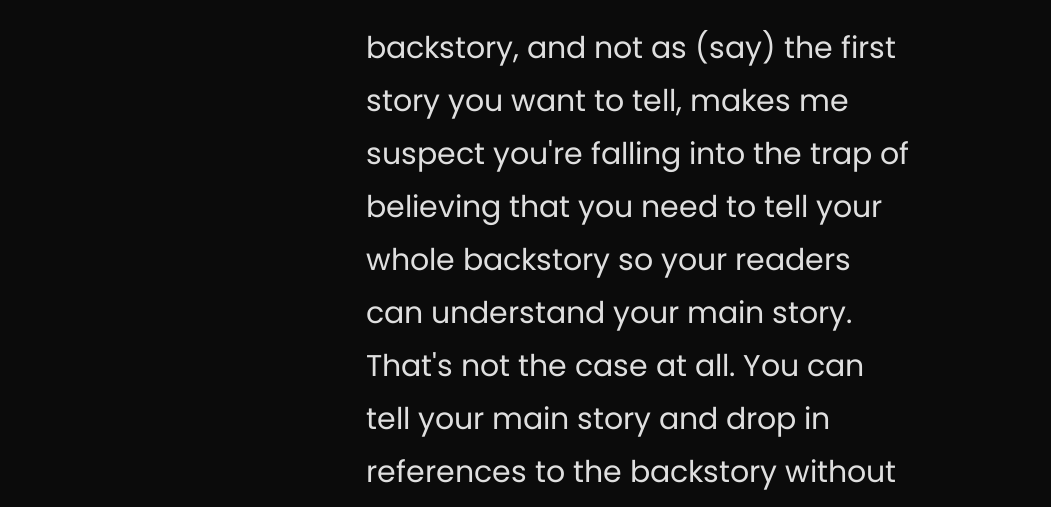backstory, and not as (say) the first story you want to tell, makes me suspect you're falling into the trap of believing that you need to tell your whole backstory so your readers can understand your main story. That's not the case at all. You can tell your main story and drop in references to the backstory without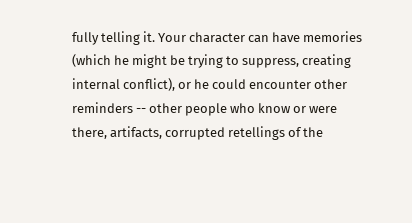fully telling it. Your character can have memories (which he might be trying to suppress, creating internal conflict), or he could encounter other reminders -- other people who know or were there, artifacts, corrupted retellings of the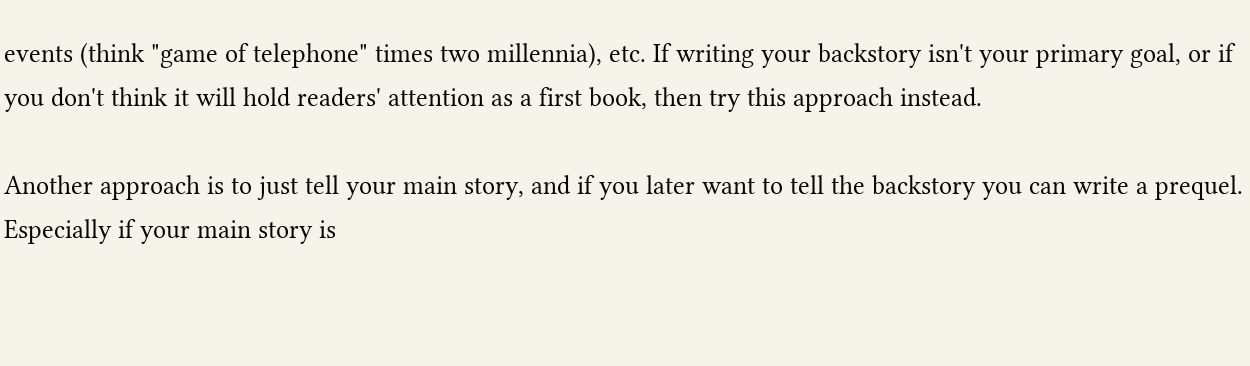events (think "game of telephone" times two millennia), etc. If writing your backstory isn't your primary goal, or if you don't think it will hold readers' attention as a first book, then try this approach instead.

Another approach is to just tell your main story, and if you later want to tell the backstory you can write a prequel. Especially if your main story is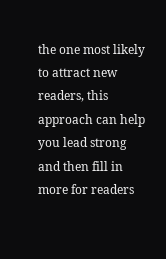the one most likely to attract new readers, this approach can help you lead strong and then fill in more for readers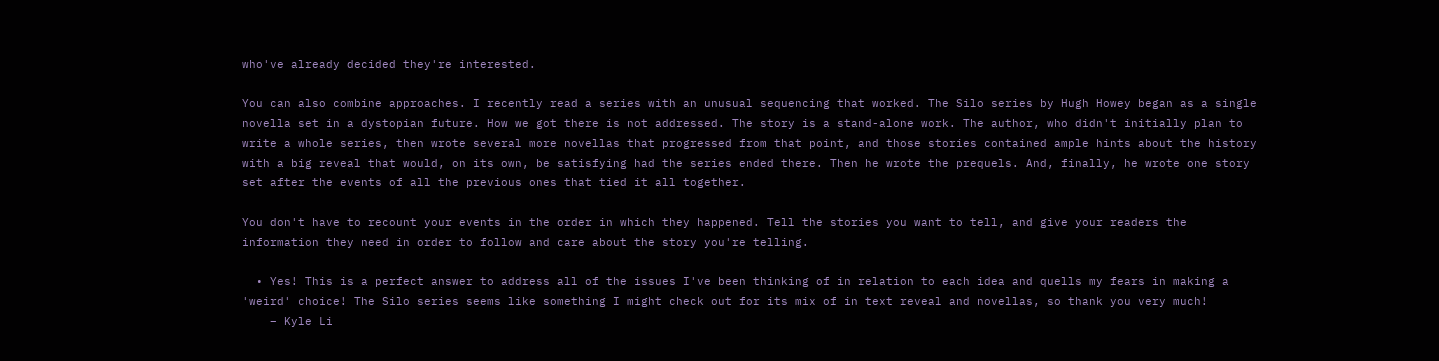who've already decided they're interested.

You can also combine approaches. I recently read a series with an unusual sequencing that worked. The Silo series by Hugh Howey began as a single novella set in a dystopian future. How we got there is not addressed. The story is a stand-alone work. The author, who didn't initially plan to write a whole series, then wrote several more novellas that progressed from that point, and those stories contained ample hints about the history with a big reveal that would, on its own, be satisfying had the series ended there. Then he wrote the prequels. And, finally, he wrote one story set after the events of all the previous ones that tied it all together.

You don't have to recount your events in the order in which they happened. Tell the stories you want to tell, and give your readers the information they need in order to follow and care about the story you're telling.

  • Yes! This is a perfect answer to address all of the issues I've been thinking of in relation to each idea and quells my fears in making a 'weird' choice! The Silo series seems like something I might check out for its mix of in text reveal and novellas, so thank you very much!
    – Kyle Li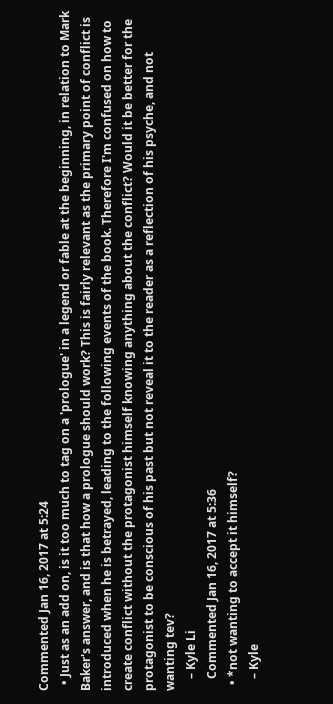Commented Jan 16, 2017 at 5:24
  • Just as an add on, is it too much to tag on a 'prologue' in a legend or fable at the beginning, in relation to Mark Baker's answer, and is that how a prologue should work? This is fairly relevant as the primary point of conflict is introduced when he is betrayed, leading to the following events of the book. Therefore I'm confused on how to create conflict without the protagonist himself knowing anything about the conflict? Would it be better for the protagonist to be conscious of his past but not reveal it to the reader as a reflection of his psyche, and not wanting tev?
    – Kyle Li
    Commented Jan 16, 2017 at 5:36
  • *not wanting to accept it himself?
    – Kyle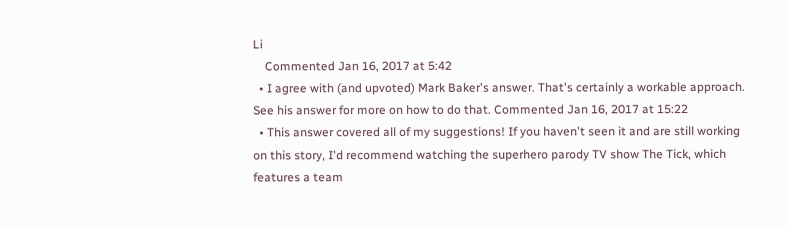Li
    Commented Jan 16, 2017 at 5:42
  • I agree with (and upvoted) Mark Baker's answer. That's certainly a workable approach. See his answer for more on how to do that. Commented Jan 16, 2017 at 15:22
  • This answer covered all of my suggestions! If you haven't seen it and are still working on this story, I'd recommend watching the superhero parody TV show The Tick, which features a team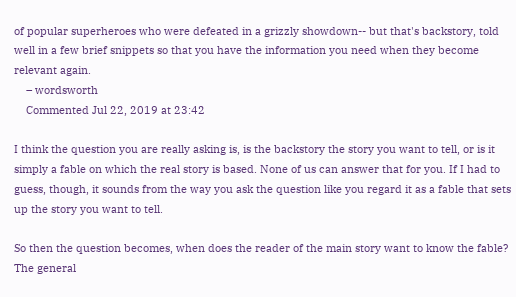of popular superheroes who were defeated in a grizzly showdown-- but that's backstory, told well in a few brief snippets so that you have the information you need when they become relevant again.
    – wordsworth
    Commented Jul 22, 2019 at 23:42

I think the question you are really asking is, is the backstory the story you want to tell, or is it simply a fable on which the real story is based. None of us can answer that for you. If I had to guess, though, it sounds from the way you ask the question like you regard it as a fable that sets up the story you want to tell.

So then the question becomes, when does the reader of the main story want to know the fable? The general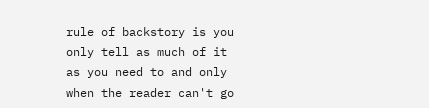rule of backstory is you only tell as much of it as you need to and only when the reader can't go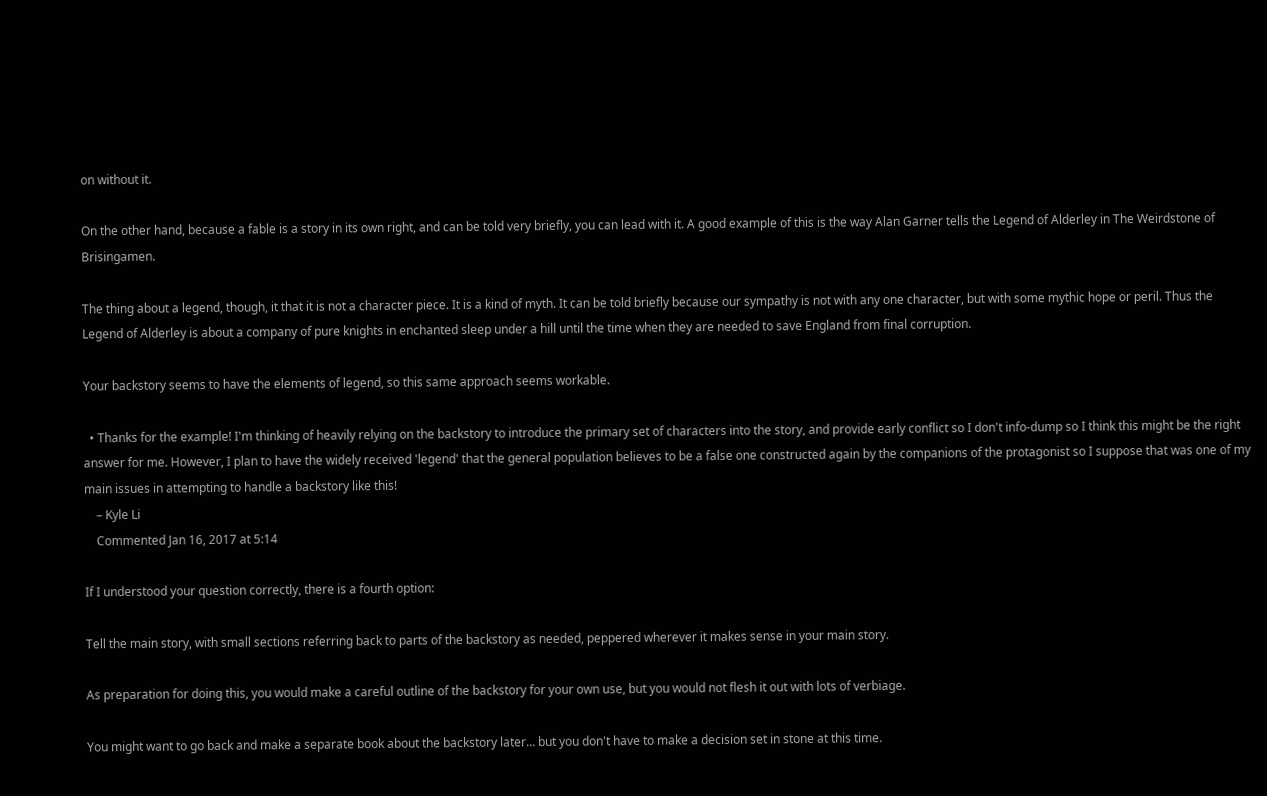on without it.

On the other hand, because a fable is a story in its own right, and can be told very briefly, you can lead with it. A good example of this is the way Alan Garner tells the Legend of Alderley in The Weirdstone of Brisingamen.

The thing about a legend, though, it that it is not a character piece. It is a kind of myth. It can be told briefly because our sympathy is not with any one character, but with some mythic hope or peril. Thus the Legend of Alderley is about a company of pure knights in enchanted sleep under a hill until the time when they are needed to save England from final corruption.

Your backstory seems to have the elements of legend, so this same approach seems workable.

  • Thanks for the example! I'm thinking of heavily relying on the backstory to introduce the primary set of characters into the story, and provide early conflict so I don't info-dump so I think this might be the right answer for me. However, I plan to have the widely received 'legend' that the general population believes to be a false one constructed again by the companions of the protagonist so I suppose that was one of my main issues in attempting to handle a backstory like this!
    – Kyle Li
    Commented Jan 16, 2017 at 5:14

If I understood your question correctly, there is a fourth option:

Tell the main story, with small sections referring back to parts of the backstory as needed, peppered wherever it makes sense in your main story.

As preparation for doing this, you would make a careful outline of the backstory for your own use, but you would not flesh it out with lots of verbiage.

You might want to go back and make a separate book about the backstory later... but you don't have to make a decision set in stone at this time.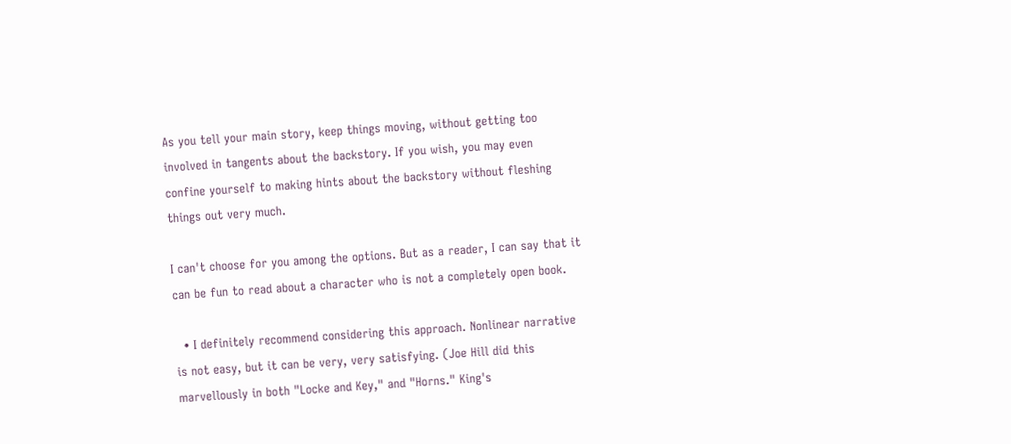As you tell your main story, keep things moving, without getting too involved in tangents about the backstory. If you wish, you may even confine yourself to making hints about the backstory without fleshing things out very much.

I can't choose for you among the options. But as a reader, I can say that it can be fun to read about a character who is not a completely open book.

  • I definitely recommend considering this approach. Nonlinear narrative is not easy, but it can be very, very satisfying. (Joe Hill did this marvellously in both "Locke and Key," and "Horns." King's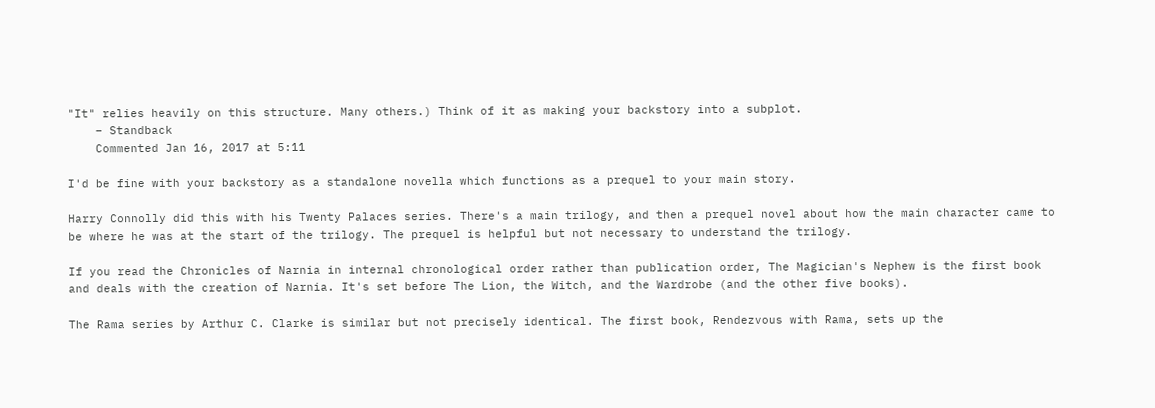"It" relies heavily on this structure. Many others.) Think of it as making your backstory into a subplot.
    – Standback
    Commented Jan 16, 2017 at 5:11

I'd be fine with your backstory as a standalone novella which functions as a prequel to your main story.

Harry Connolly did this with his Twenty Palaces series. There's a main trilogy, and then a prequel novel about how the main character came to be where he was at the start of the trilogy. The prequel is helpful but not necessary to understand the trilogy.

If you read the Chronicles of Narnia in internal chronological order rather than publication order, The Magician's Nephew is the first book and deals with the creation of Narnia. It's set before The Lion, the Witch, and the Wardrobe (and the other five books).

The Rama series by Arthur C. Clarke is similar but not precisely identical. The first book, Rendezvous with Rama, sets up the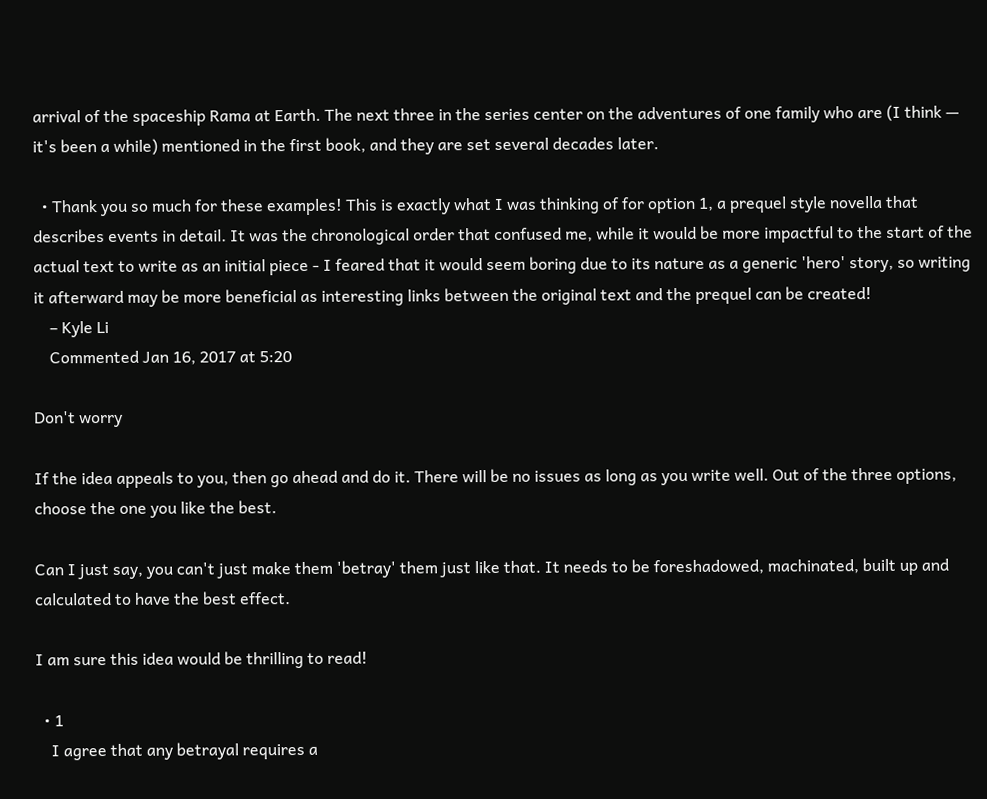arrival of the spaceship Rama at Earth. The next three in the series center on the adventures of one family who are (I think — it's been a while) mentioned in the first book, and they are set several decades later.

  • Thank you so much for these examples! This is exactly what I was thinking of for option 1, a prequel style novella that describes events in detail. It was the chronological order that confused me, while it would be more impactful to the start of the actual text to write as an initial piece - I feared that it would seem boring due to its nature as a generic 'hero' story, so writing it afterward may be more beneficial as interesting links between the original text and the prequel can be created!
    – Kyle Li
    Commented Jan 16, 2017 at 5:20

Don't worry

If the idea appeals to you, then go ahead and do it. There will be no issues as long as you write well. Out of the three options, choose the one you like the best.

Can I just say, you can't just make them 'betray' them just like that. It needs to be foreshadowed, machinated, built up and calculated to have the best effect.

I am sure this idea would be thrilling to read!

  • 1
    I agree that any betrayal requires a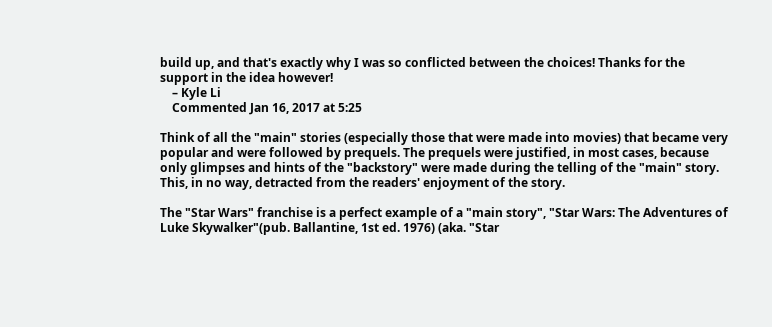build up, and that's exactly why I was so conflicted between the choices! Thanks for the support in the idea however!
    – Kyle Li
    Commented Jan 16, 2017 at 5:25

Think of all the "main" stories (especially those that were made into movies) that became very popular and were followed by prequels. The prequels were justified, in most cases, because only glimpses and hints of the "backstory" were made during the telling of the "main" story. This, in no way, detracted from the readers' enjoyment of the story.

The "Star Wars" franchise is a perfect example of a "main story", "Star Wars: The Adventures of Luke Skywalker"(pub. Ballantine, 1st ed. 1976) (aka. "Star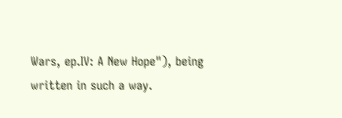Wars, ep.IV: A New Hope"), being written in such a way.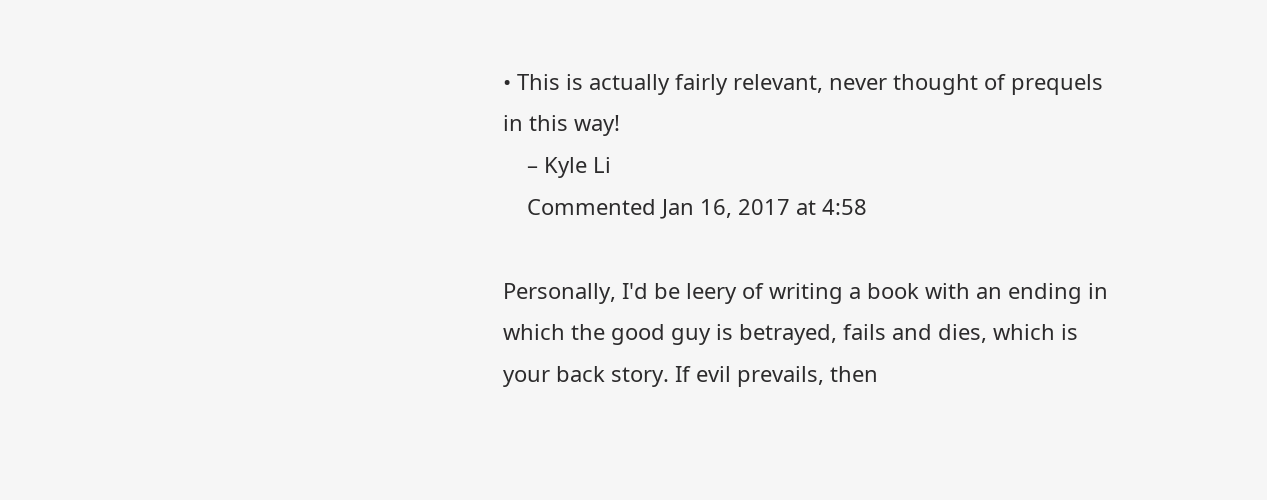• This is actually fairly relevant, never thought of prequels in this way!
    – Kyle Li
    Commented Jan 16, 2017 at 4:58

Personally, I'd be leery of writing a book with an ending in which the good guy is betrayed, fails and dies, which is your back story. If evil prevails, then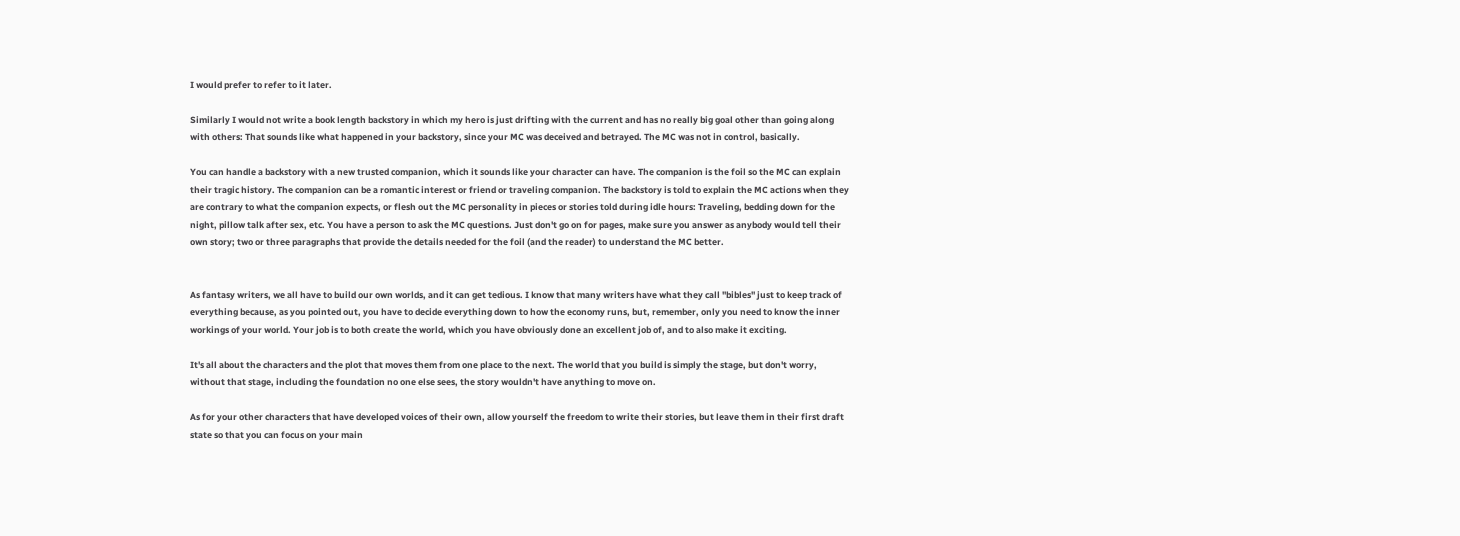I would prefer to refer to it later.

Similarly I would not write a book length backstory in which my hero is just drifting with the current and has no really big goal other than going along with others: That sounds like what happened in your backstory, since your MC was deceived and betrayed. The MC was not in control, basically.

You can handle a backstory with a new trusted companion, which it sounds like your character can have. The companion is the foil so the MC can explain their tragic history. The companion can be a romantic interest or friend or traveling companion. The backstory is told to explain the MC actions when they are contrary to what the companion expects, or flesh out the MC personality in pieces or stories told during idle hours: Traveling, bedding down for the night, pillow talk after sex, etc. You have a person to ask the MC questions. Just don't go on for pages, make sure you answer as anybody would tell their own story; two or three paragraphs that provide the details needed for the foil (and the reader) to understand the MC better.


As fantasy writers, we all have to build our own worlds, and it can get tedious. I know that many writers have what they call "bibles" just to keep track of everything because, as you pointed out, you have to decide everything down to how the economy runs, but, remember, only you need to know the inner workings of your world. Your job is to both create the world, which you have obviously done an excellent job of, and to also make it exciting.

It's all about the characters and the plot that moves them from one place to the next. The world that you build is simply the stage, but don't worry, without that stage, including the foundation no one else sees, the story wouldn't have anything to move on.

As for your other characters that have developed voices of their own, allow yourself the freedom to write their stories, but leave them in their first draft state so that you can focus on your main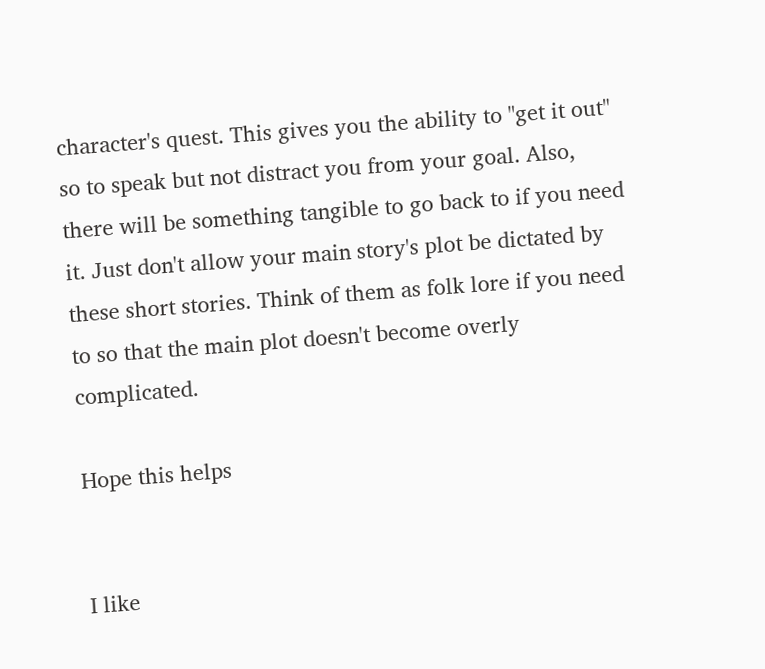character's quest. This gives you the ability to "get it out" so to speak but not distract you from your goal. Also, there will be something tangible to go back to if you need it. Just don't allow your main story's plot be dictated by these short stories. Think of them as folk lore if you need to so that the main plot doesn't become overly complicated.

Hope this helps


I like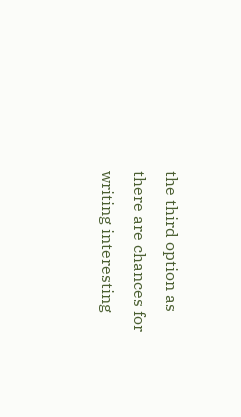the third option as there are chances for writing interesting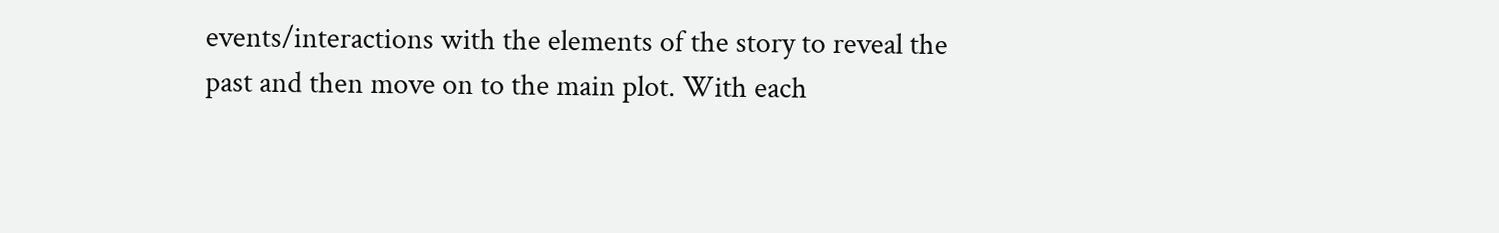events/interactions with the elements of the story to reveal the past and then move on to the main plot. With each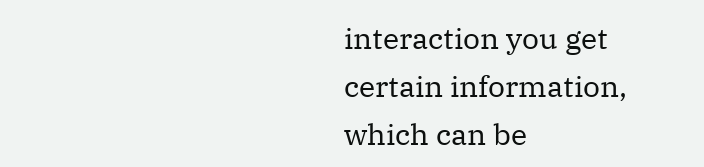interaction you get certain information, which can be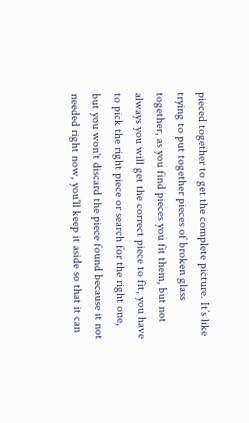pieced together to get the complete picture. It’s like trying to put together pieces of broken glass together, as you find pieces you fit them, but not always you will get the correct piece to fit, you have to pick the right piece or search for the right one, but you won't discard the piece found because it not needed right now, you'll keep it aside so that it can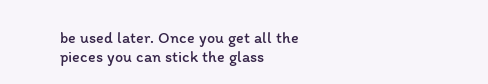be used later. Once you get all the pieces you can stick the glass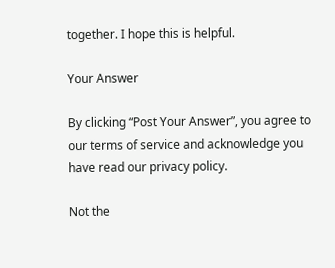together. I hope this is helpful.

Your Answer

By clicking “Post Your Answer”, you agree to our terms of service and acknowledge you have read our privacy policy.

Not the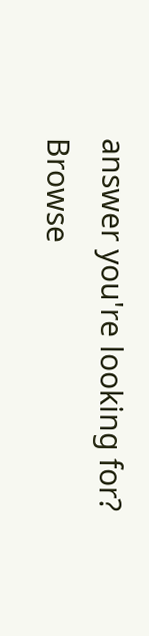answer you're looking for? Browse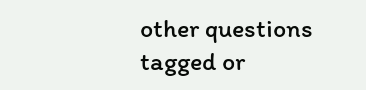other questions tagged or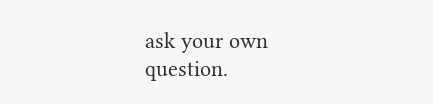ask your own question.